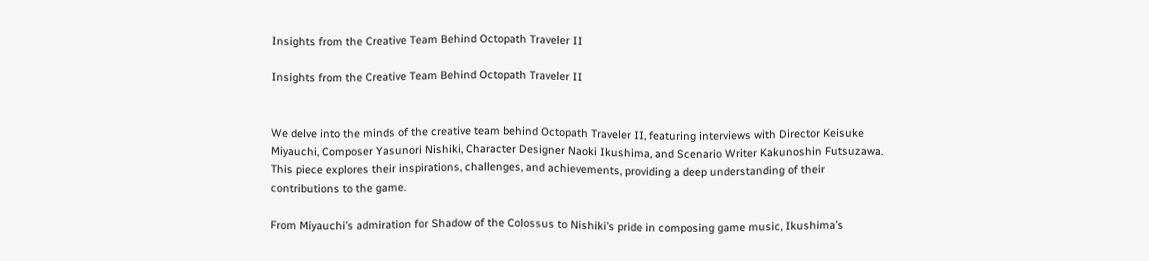Insights from the Creative Team Behind Octopath Traveler II

Insights from the Creative Team Behind Octopath Traveler II


We delve into the minds of the creative team behind Octopath Traveler II, featuring interviews with Director Keisuke Miyauchi, Composer Yasunori Nishiki, Character Designer Naoki Ikushima, and Scenario Writer Kakunoshin Futsuzawa. This piece explores their inspirations, challenges, and achievements, providing a deep understanding of their contributions to the game.

From Miyauchi’s admiration for Shadow of the Colossus to Nishiki’s pride in composing game music, Ikushima’s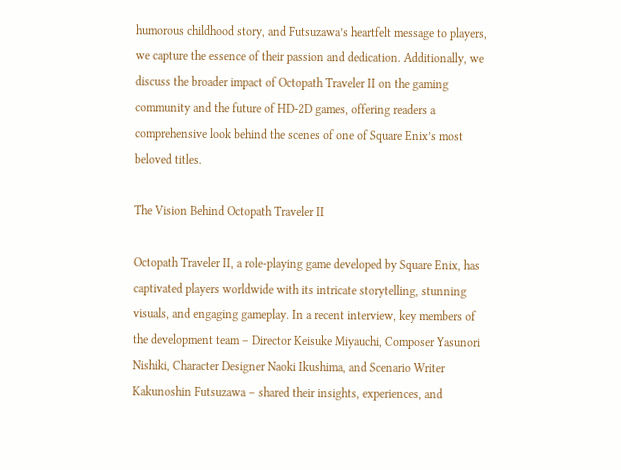humorous childhood story, and Futsuzawa’s heartfelt message to players, we capture the essence of their passion and dedication. Additionally, we discuss the broader impact of Octopath Traveler II on the gaming community and the future of HD-2D games, offering readers a comprehensive look behind the scenes of one of Square Enix’s most beloved titles.

The Vision Behind Octopath Traveler II

Octopath Traveler II, a role-playing game developed by Square Enix, has captivated players worldwide with its intricate storytelling, stunning visuals, and engaging gameplay. In a recent interview, key members of the development team – Director Keisuke Miyauchi, Composer Yasunori Nishiki, Character Designer Naoki Ikushima, and Scenario Writer Kakunoshin Futsuzawa – shared their insights, experiences, and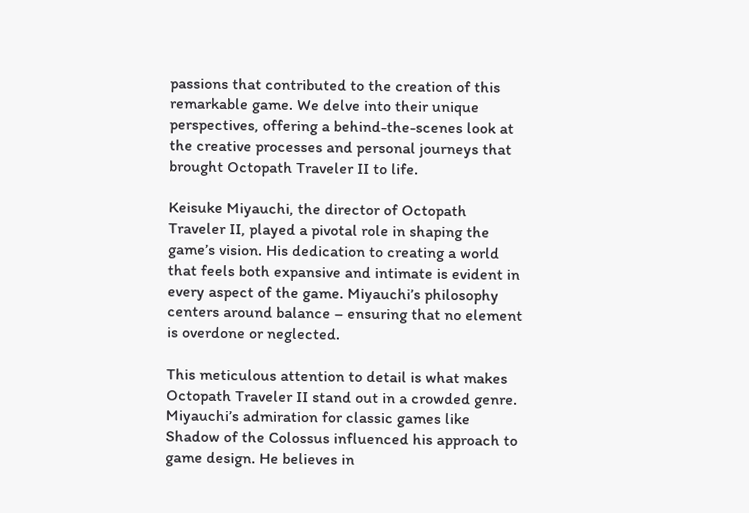passions that contributed to the creation of this remarkable game. We delve into their unique perspectives, offering a behind-the-scenes look at the creative processes and personal journeys that brought Octopath Traveler II to life.

Keisuke Miyauchi, the director of Octopath Traveler II, played a pivotal role in shaping the game’s vision. His dedication to creating a world that feels both expansive and intimate is evident in every aspect of the game. Miyauchi’s philosophy centers around balance – ensuring that no element is overdone or neglected.

This meticulous attention to detail is what makes Octopath Traveler II stand out in a crowded genre. Miyauchi’s admiration for classic games like Shadow of the Colossus influenced his approach to game design. He believes in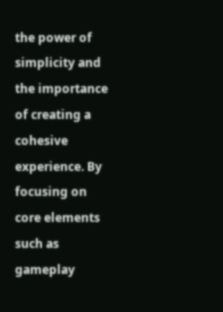the power of simplicity and the importance of creating a cohesive experience. By focusing on core elements such as gameplay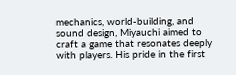mechanics, world-building, and sound design, Miyauchi aimed to craft a game that resonates deeply with players. His pride in the first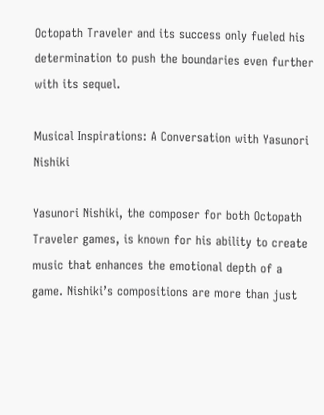Octopath Traveler and its success only fueled his determination to push the boundaries even further with its sequel.

Musical Inspirations: A Conversation with Yasunori Nishiki

Yasunori Nishiki, the composer for both Octopath Traveler games, is known for his ability to create music that enhances the emotional depth of a game. Nishiki’s compositions are more than just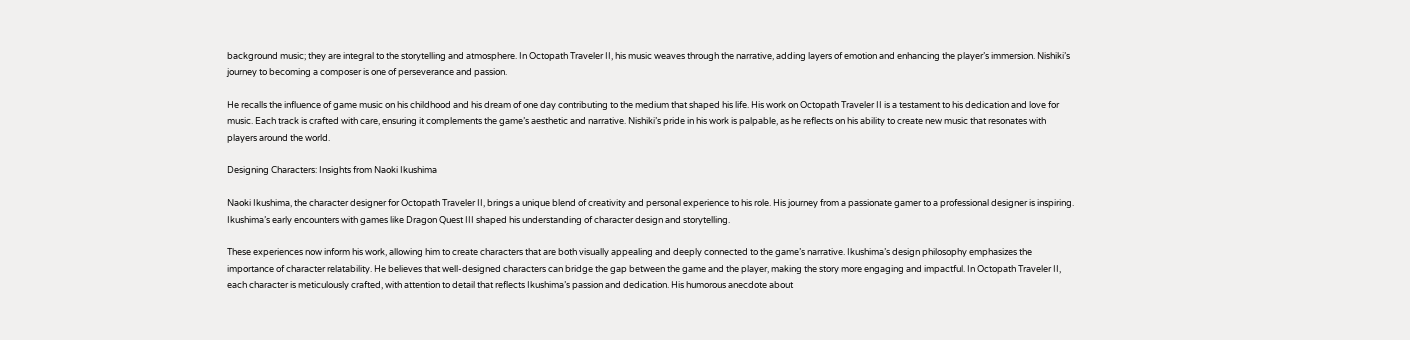background music; they are integral to the storytelling and atmosphere. In Octopath Traveler II, his music weaves through the narrative, adding layers of emotion and enhancing the player’s immersion. Nishiki’s journey to becoming a composer is one of perseverance and passion.

He recalls the influence of game music on his childhood and his dream of one day contributing to the medium that shaped his life. His work on Octopath Traveler II is a testament to his dedication and love for music. Each track is crafted with care, ensuring it complements the game’s aesthetic and narrative. Nishiki’s pride in his work is palpable, as he reflects on his ability to create new music that resonates with players around the world.

Designing Characters: Insights from Naoki Ikushima

Naoki Ikushima, the character designer for Octopath Traveler II, brings a unique blend of creativity and personal experience to his role. His journey from a passionate gamer to a professional designer is inspiring. Ikushima’s early encounters with games like Dragon Quest III shaped his understanding of character design and storytelling.

These experiences now inform his work, allowing him to create characters that are both visually appealing and deeply connected to the game’s narrative. Ikushima’s design philosophy emphasizes the importance of character relatability. He believes that well-designed characters can bridge the gap between the game and the player, making the story more engaging and impactful. In Octopath Traveler II, each character is meticulously crafted, with attention to detail that reflects Ikushima’s passion and dedication. His humorous anecdote about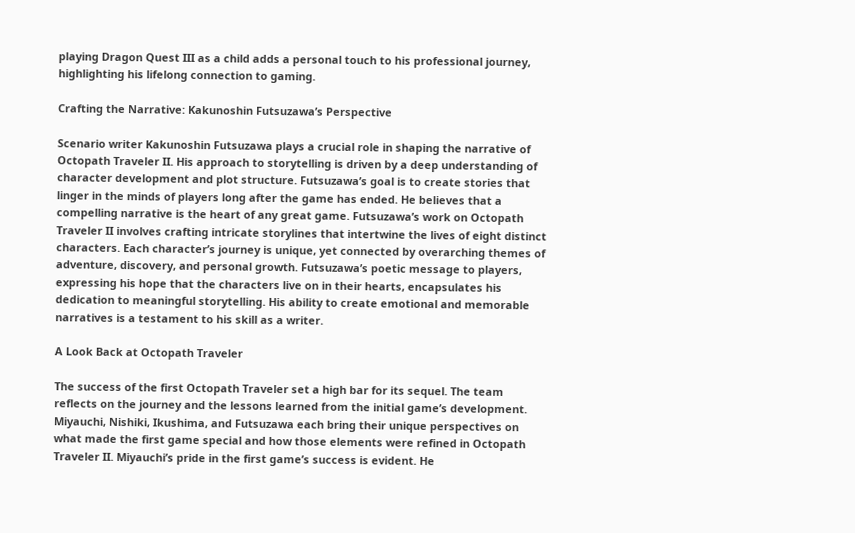playing Dragon Quest III as a child adds a personal touch to his professional journey, highlighting his lifelong connection to gaming.

Crafting the Narrative: Kakunoshin Futsuzawa’s Perspective

Scenario writer Kakunoshin Futsuzawa plays a crucial role in shaping the narrative of Octopath Traveler II. His approach to storytelling is driven by a deep understanding of character development and plot structure. Futsuzawa’s goal is to create stories that linger in the minds of players long after the game has ended. He believes that a compelling narrative is the heart of any great game. Futsuzawa’s work on Octopath Traveler II involves crafting intricate storylines that intertwine the lives of eight distinct characters. Each character’s journey is unique, yet connected by overarching themes of adventure, discovery, and personal growth. Futsuzawa’s poetic message to players, expressing his hope that the characters live on in their hearts, encapsulates his dedication to meaningful storytelling. His ability to create emotional and memorable narratives is a testament to his skill as a writer.

A Look Back at Octopath Traveler

The success of the first Octopath Traveler set a high bar for its sequel. The team reflects on the journey and the lessons learned from the initial game’s development. Miyauchi, Nishiki, Ikushima, and Futsuzawa each bring their unique perspectives on what made the first game special and how those elements were refined in Octopath Traveler II. Miyauchi’s pride in the first game’s success is evident. He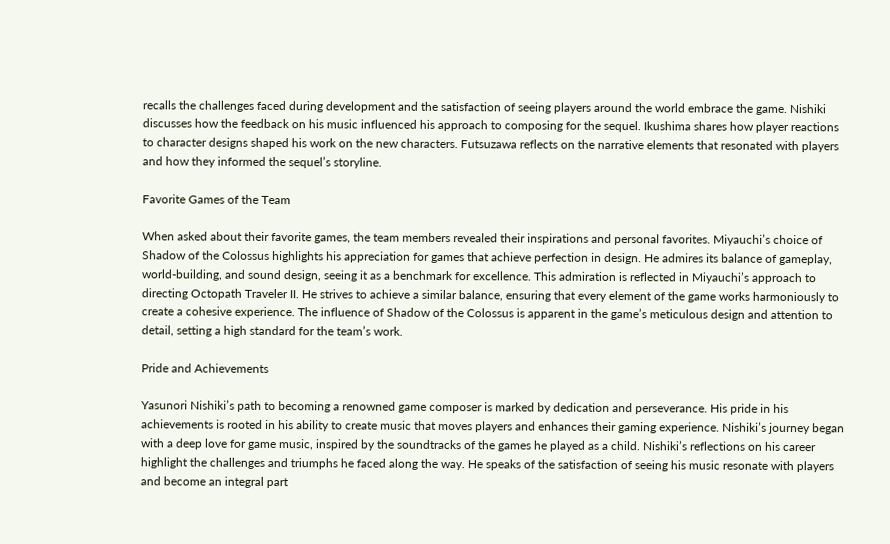recalls the challenges faced during development and the satisfaction of seeing players around the world embrace the game. Nishiki discusses how the feedback on his music influenced his approach to composing for the sequel. Ikushima shares how player reactions to character designs shaped his work on the new characters. Futsuzawa reflects on the narrative elements that resonated with players and how they informed the sequel’s storyline.

Favorite Games of the Team

When asked about their favorite games, the team members revealed their inspirations and personal favorites. Miyauchi’s choice of Shadow of the Colossus highlights his appreciation for games that achieve perfection in design. He admires its balance of gameplay, world-building, and sound design, seeing it as a benchmark for excellence. This admiration is reflected in Miyauchi’s approach to directing Octopath Traveler II. He strives to achieve a similar balance, ensuring that every element of the game works harmoniously to create a cohesive experience. The influence of Shadow of the Colossus is apparent in the game’s meticulous design and attention to detail, setting a high standard for the team’s work.

Pride and Achievements

Yasunori Nishiki’s path to becoming a renowned game composer is marked by dedication and perseverance. His pride in his achievements is rooted in his ability to create music that moves players and enhances their gaming experience. Nishiki’s journey began with a deep love for game music, inspired by the soundtracks of the games he played as a child. Nishiki’s reflections on his career highlight the challenges and triumphs he faced along the way. He speaks of the satisfaction of seeing his music resonate with players and become an integral part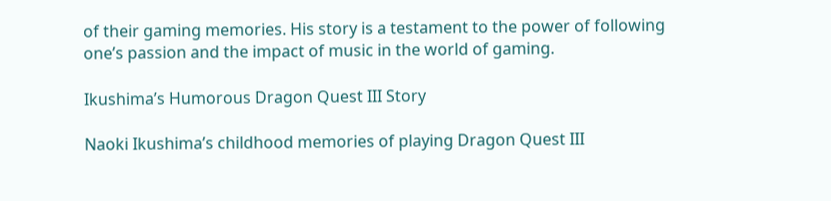of their gaming memories. His story is a testament to the power of following one’s passion and the impact of music in the world of gaming.

Ikushima’s Humorous Dragon Quest III Story

Naoki Ikushima’s childhood memories of playing Dragon Quest III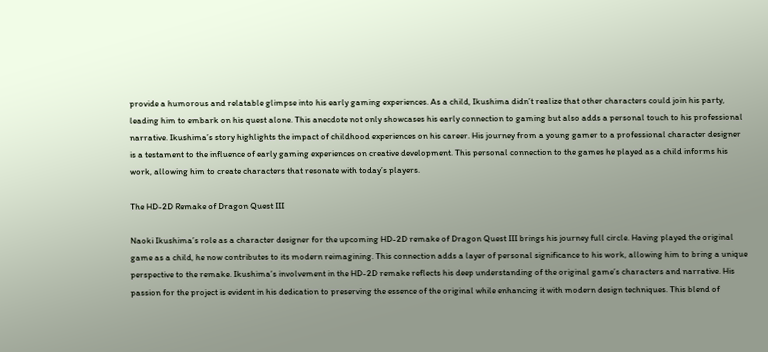provide a humorous and relatable glimpse into his early gaming experiences. As a child, Ikushima didn’t realize that other characters could join his party, leading him to embark on his quest alone. This anecdote not only showcases his early connection to gaming but also adds a personal touch to his professional narrative. Ikushima’s story highlights the impact of childhood experiences on his career. His journey from a young gamer to a professional character designer is a testament to the influence of early gaming experiences on creative development. This personal connection to the games he played as a child informs his work, allowing him to create characters that resonate with today’s players.

The HD-2D Remake of Dragon Quest III

Naoki Ikushima’s role as a character designer for the upcoming HD-2D remake of Dragon Quest III brings his journey full circle. Having played the original game as a child, he now contributes to its modern reimagining. This connection adds a layer of personal significance to his work, allowing him to bring a unique perspective to the remake. Ikushima’s involvement in the HD-2D remake reflects his deep understanding of the original game’s characters and narrative. His passion for the project is evident in his dedication to preserving the essence of the original while enhancing it with modern design techniques. This blend of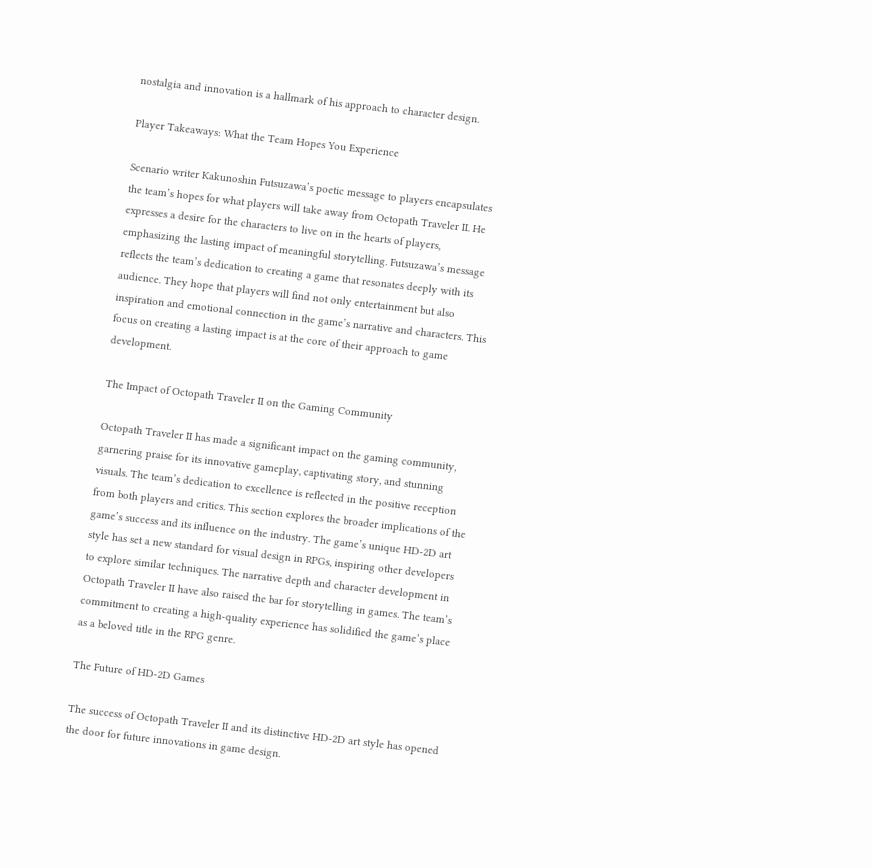nostalgia and innovation is a hallmark of his approach to character design.

Player Takeaways: What the Team Hopes You Experience

Scenario writer Kakunoshin Futsuzawa’s poetic message to players encapsulates the team’s hopes for what players will take away from Octopath Traveler II. He expresses a desire for the characters to live on in the hearts of players, emphasizing the lasting impact of meaningful storytelling. Futsuzawa’s message reflects the team’s dedication to creating a game that resonates deeply with its audience. They hope that players will find not only entertainment but also inspiration and emotional connection in the game’s narrative and characters. This focus on creating a lasting impact is at the core of their approach to game development.

The Impact of Octopath Traveler II on the Gaming Community

Octopath Traveler II has made a significant impact on the gaming community, garnering praise for its innovative gameplay, captivating story, and stunning visuals. The team’s dedication to excellence is reflected in the positive reception from both players and critics. This section explores the broader implications of the game’s success and its influence on the industry. The game’s unique HD-2D art style has set a new standard for visual design in RPGs, inspiring other developers to explore similar techniques. The narrative depth and character development in Octopath Traveler II have also raised the bar for storytelling in games. The team’s commitment to creating a high-quality experience has solidified the game’s place as a beloved title in the RPG genre.

The Future of HD-2D Games

The success of Octopath Traveler II and its distinctive HD-2D art style has opened the door for future innovations in game design.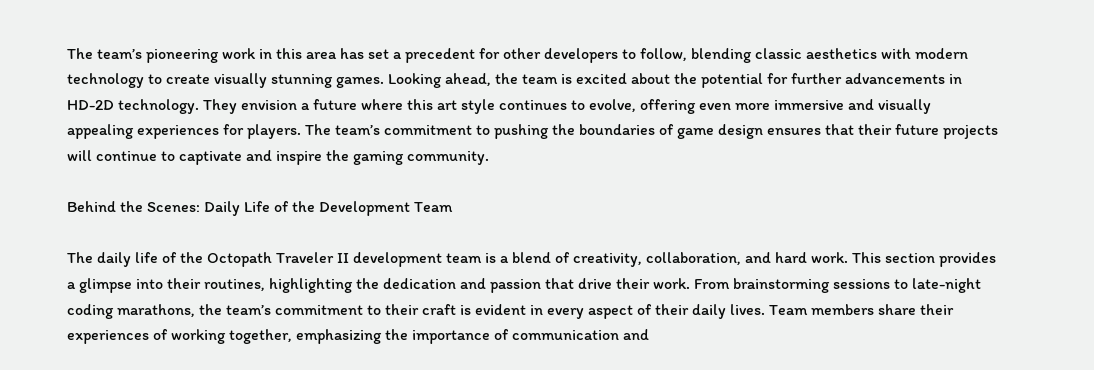The team’s pioneering work in this area has set a precedent for other developers to follow, blending classic aesthetics with modern technology to create visually stunning games. Looking ahead, the team is excited about the potential for further advancements in HD-2D technology. They envision a future where this art style continues to evolve, offering even more immersive and visually appealing experiences for players. The team’s commitment to pushing the boundaries of game design ensures that their future projects will continue to captivate and inspire the gaming community.

Behind the Scenes: Daily Life of the Development Team

The daily life of the Octopath Traveler II development team is a blend of creativity, collaboration, and hard work. This section provides a glimpse into their routines, highlighting the dedication and passion that drive their work. From brainstorming sessions to late-night coding marathons, the team’s commitment to their craft is evident in every aspect of their daily lives. Team members share their experiences of working together, emphasizing the importance of communication and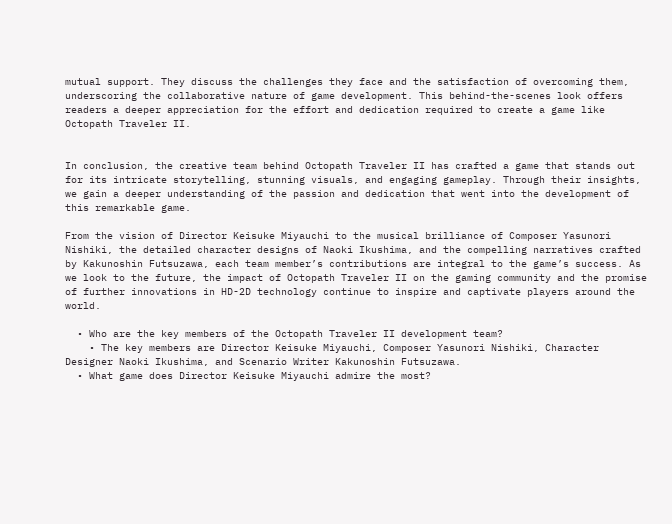mutual support. They discuss the challenges they face and the satisfaction of overcoming them, underscoring the collaborative nature of game development. This behind-the-scenes look offers readers a deeper appreciation for the effort and dedication required to create a game like Octopath Traveler II.


In conclusion, the creative team behind Octopath Traveler II has crafted a game that stands out for its intricate storytelling, stunning visuals, and engaging gameplay. Through their insights, we gain a deeper understanding of the passion and dedication that went into the development of this remarkable game.

From the vision of Director Keisuke Miyauchi to the musical brilliance of Composer Yasunori Nishiki, the detailed character designs of Naoki Ikushima, and the compelling narratives crafted by Kakunoshin Futsuzawa, each team member’s contributions are integral to the game’s success. As we look to the future, the impact of Octopath Traveler II on the gaming community and the promise of further innovations in HD-2D technology continue to inspire and captivate players around the world.

  • Who are the key members of the Octopath Traveler II development team?
    • The key members are Director Keisuke Miyauchi, Composer Yasunori Nishiki, Character Designer Naoki Ikushima, and Scenario Writer Kakunoshin Futsuzawa.
  • What game does Director Keisuke Miyauchi admire the most?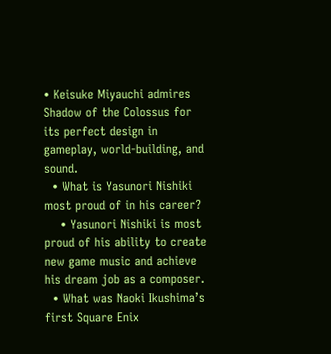• Keisuke Miyauchi admires Shadow of the Colossus for its perfect design in gameplay, world-building, and sound.
  • What is Yasunori Nishiki most proud of in his career?
    • Yasunori Nishiki is most proud of his ability to create new game music and achieve his dream job as a composer.
  • What was Naoki Ikushima’s first Square Enix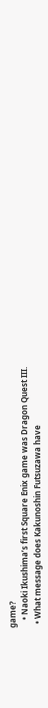game?
    • Naoki Ikushima’s first Square Enix game was Dragon Quest III.
  • What message does Kakunoshin Futsuzawa have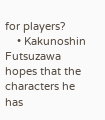for players?
    • Kakunoshin Futsuzawa hopes that the characters he has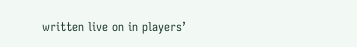written live on in players’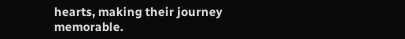hearts, making their journey memorable.